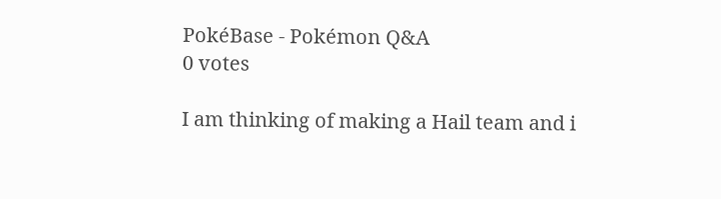PokéBase - Pokémon Q&A
0 votes

I am thinking of making a Hail team and i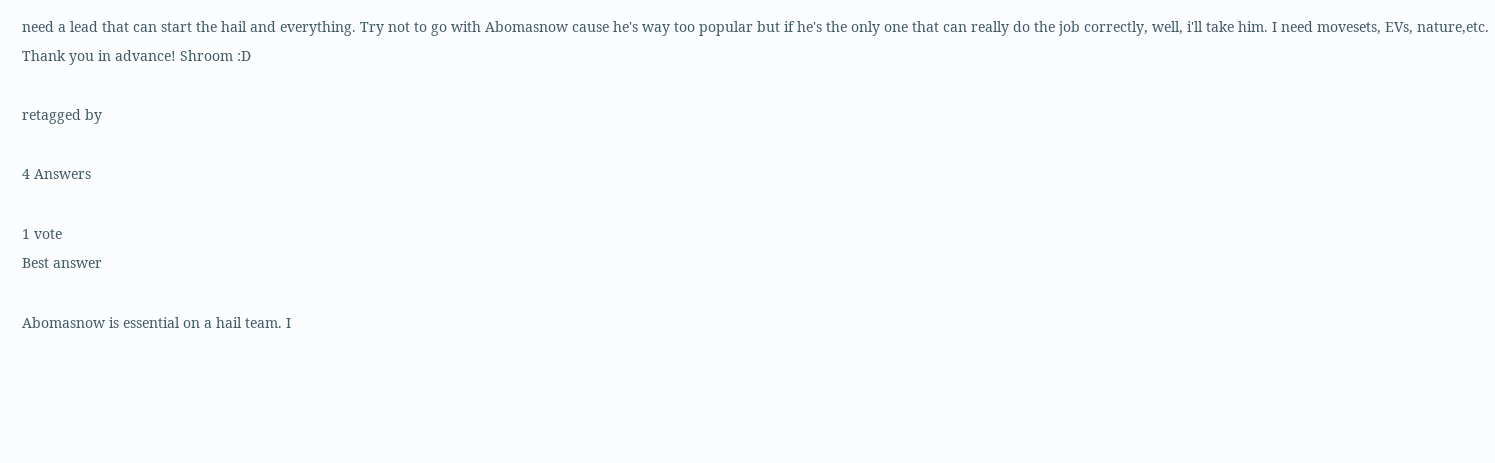need a lead that can start the hail and everything. Try not to go with Abomasnow cause he's way too popular but if he's the only one that can really do the job correctly, well, i'll take him. I need movesets, EVs, nature,etc. Thank you in advance! Shroom :D

retagged by

4 Answers

1 vote
Best answer

Abomasnow is essential on a hail team. I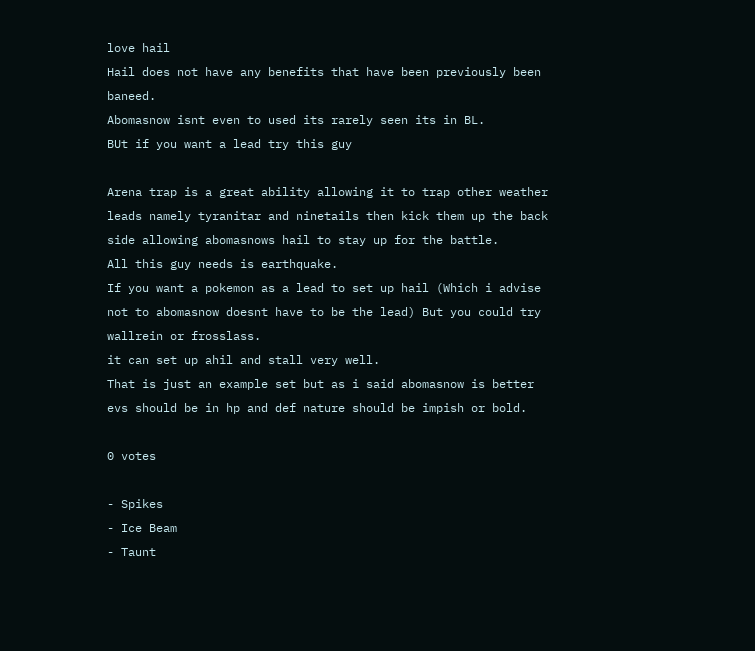love hail
Hail does not have any benefits that have been previously been baneed.
Abomasnow isnt even to used its rarely seen its in BL.
BUt if you want a lead try this guy

Arena trap is a great ability allowing it to trap other weather leads namely tyranitar and ninetails then kick them up the back side allowing abomasnows hail to stay up for the battle.
All this guy needs is earthquake.
If you want a pokemon as a lead to set up hail (Which i advise not to abomasnow doesnt have to be the lead) But you could try wallrein or frosslass.
it can set up ahil and stall very well.
That is just an example set but as i said abomasnow is better evs should be in hp and def nature should be impish or bold.

0 votes

- Spikes
- Ice Beam
- Taunt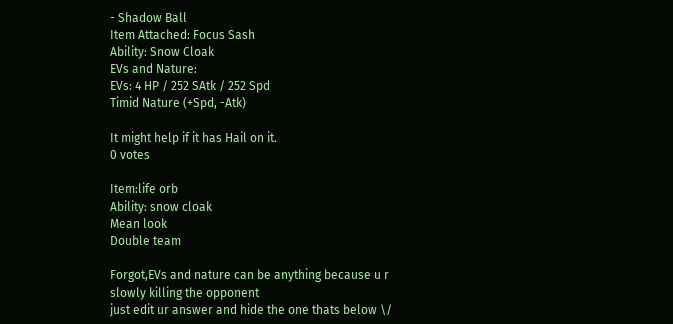- Shadow Ball
Item Attached: Focus Sash
Ability: Snow Cloak
EVs and Nature:
EVs: 4 HP / 252 SAtk / 252 Spd
Timid Nature (+Spd, -Atk)

It might help if it has Hail on it.
0 votes

Item:life orb
Ability: snow cloak
Mean look
Double team

Forgot,EVs and nature can be anything because u r slowly killing the opponent
just edit ur answer and hide the one thats below \/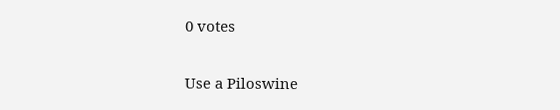0 votes

Use a Piloswine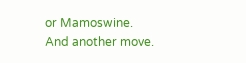or Mamoswine.
And another move.